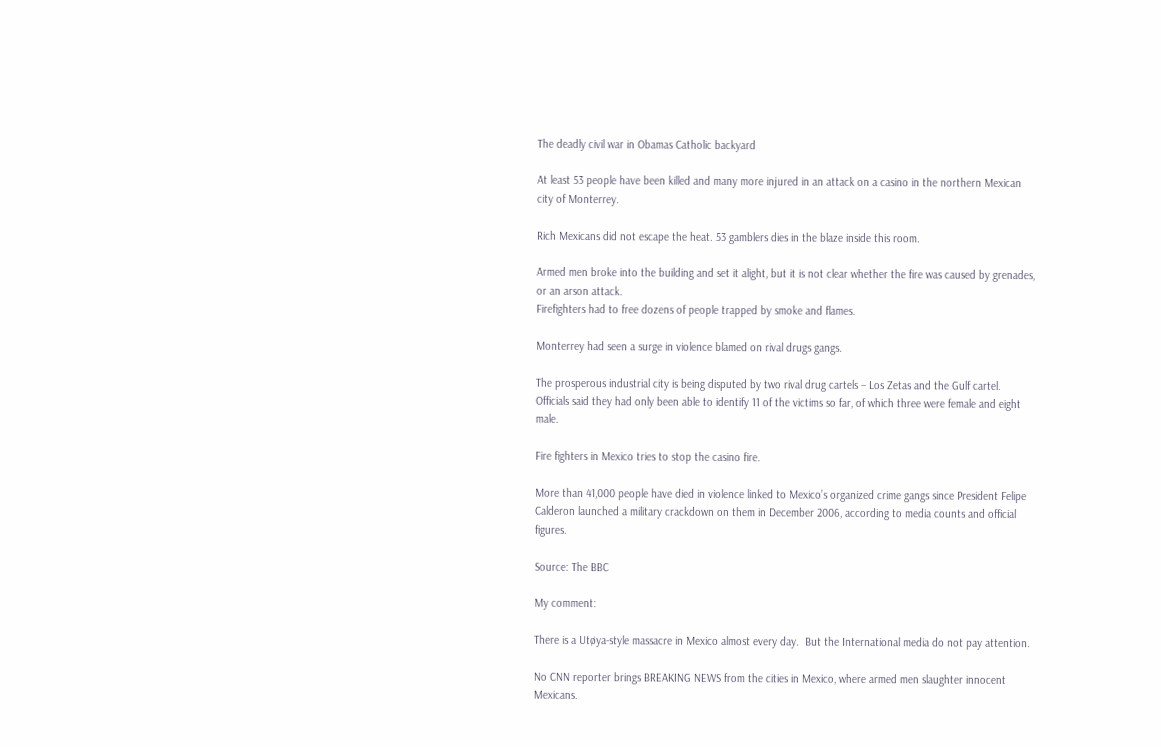The deadly civil war in Obamas Catholic backyard

At least 53 people have been killed and many more injured in an attack on a casino in the northern Mexican city of Monterrey.

Rich Mexicans did not escape the heat. 53 gamblers dies in the blaze inside this room.

Armed men broke into the building and set it alight, but it is not clear whether the fire was caused by grenades, or an arson attack.
Firefighters had to free dozens of people trapped by smoke and flames.

Monterrey had seen a surge in violence blamed on rival drugs gangs.

The prosperous industrial city is being disputed by two rival drug cartels – Los Zetas and the Gulf cartel.
Officials said they had only been able to identify 11 of the victims so far, of which three were female and eight male.

Fire fighters in Mexico tries to stop the casino fire.

More than 41,000 people have died in violence linked to Mexico’s organized crime gangs since President Felipe Calderon launched a military crackdown on them in December 2006, according to media counts and official figures.

Source: The BBC

My comment:

There is a Utøya-style massacre in Mexico almost every day.  But the International media do not pay attention.

No CNN reporter brings BREAKING NEWS from the cities in Mexico, where armed men slaughter innocent Mexicans.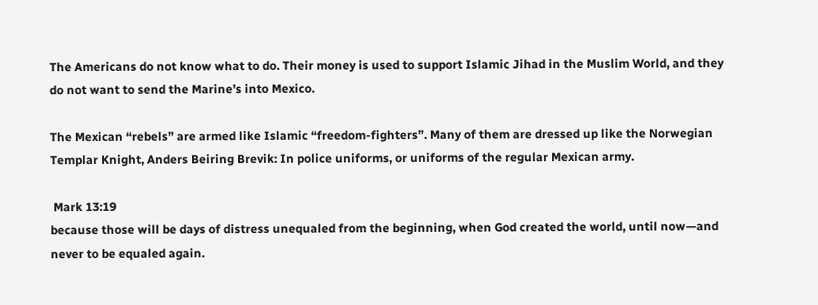The Americans do not know what to do. Their money is used to support Islamic Jihad in the Muslim World, and they do not want to send the Marine’s into Mexico.

The Mexican “rebels” are armed like Islamic “freedom-fighters”. Many of them are dressed up like the Norwegian Templar Knight, Anders Beiring Brevik: In police uniforms, or uniforms of the regular Mexican army.

 Mark 13:19
because those will be days of distress unequaled from the beginning, when God created the world, until now—and never to be equaled again.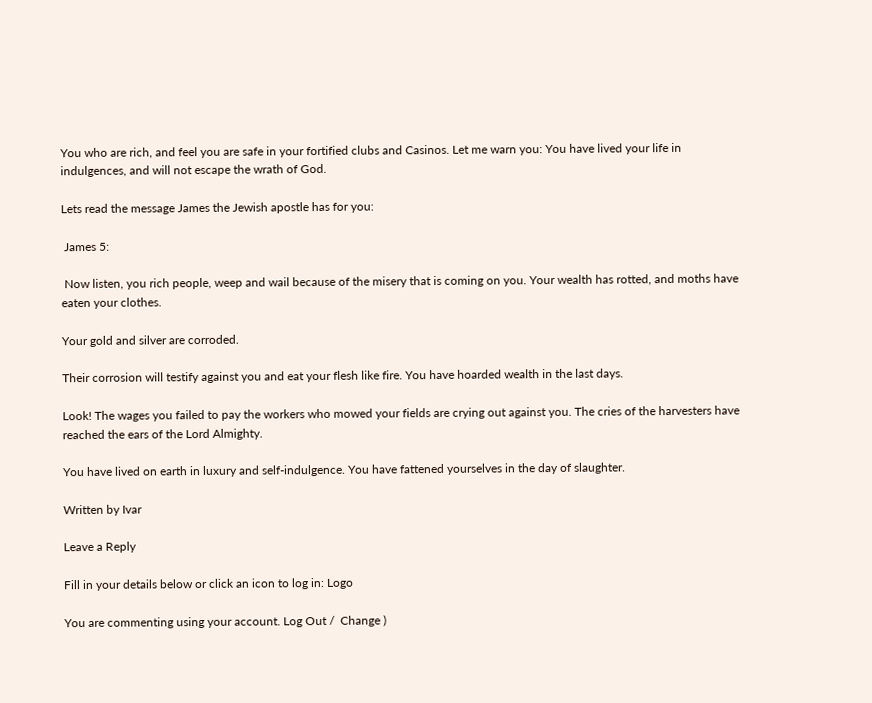You who are rich, and feel you are safe in your fortified clubs and Casinos. Let me warn you: You have lived your life in indulgences, and will not escape the wrath of God.

Lets read the message James the Jewish apostle has for you:

 James 5:

 Now listen, you rich people, weep and wail because of the misery that is coming on you. Your wealth has rotted, and moths have eaten your clothes.

Your gold and silver are corroded.

Their corrosion will testify against you and eat your flesh like fire. You have hoarded wealth in the last days.

Look! The wages you failed to pay the workers who mowed your fields are crying out against you. The cries of the harvesters have reached the ears of the Lord Almighty.

You have lived on earth in luxury and self-indulgence. You have fattened yourselves in the day of slaughter.

Written by Ivar

Leave a Reply

Fill in your details below or click an icon to log in: Logo

You are commenting using your account. Log Out /  Change )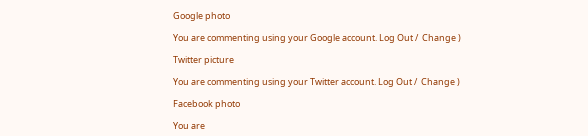Google photo

You are commenting using your Google account. Log Out /  Change )

Twitter picture

You are commenting using your Twitter account. Log Out /  Change )

Facebook photo

You are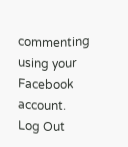commenting using your Facebook account. Log Out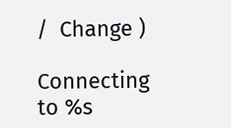/  Change )

Connecting to %s